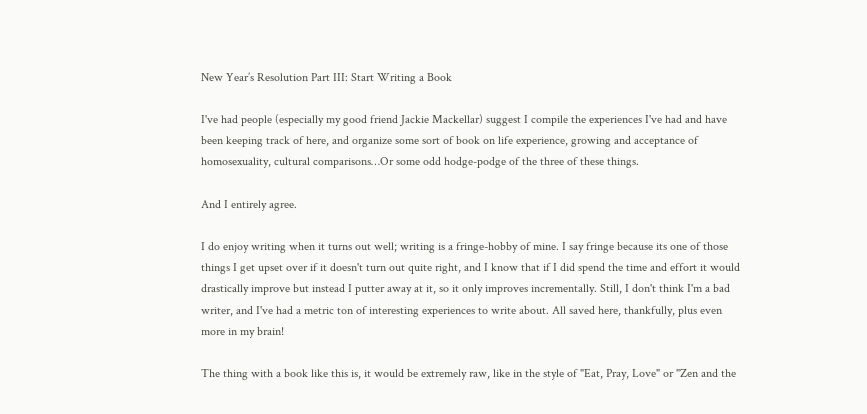New Year’s Resolution Part III: Start Writing a Book

I've had people (especially my good friend Jackie Mackellar) suggest I compile the experiences I've had and have been keeping track of here, and organize some sort of book on life experience, growing and acceptance of homosexuality, cultural comparisons…Or some odd hodge-podge of the three of these things.

And I entirely agree.

I do enjoy writing when it turns out well; writing is a fringe-hobby of mine. I say fringe because its one of those things I get upset over if it doesn't turn out quite right, and I know that if I did spend the time and effort it would drastically improve but instead I putter away at it, so it only improves incrementally. Still, I don't think I'm a bad writer, and I've had a metric ton of interesting experiences to write about. All saved here, thankfully, plus even more in my brain!

The thing with a book like this is, it would be extremely raw, like in the style of "Eat, Pray, Love" or "Zen and the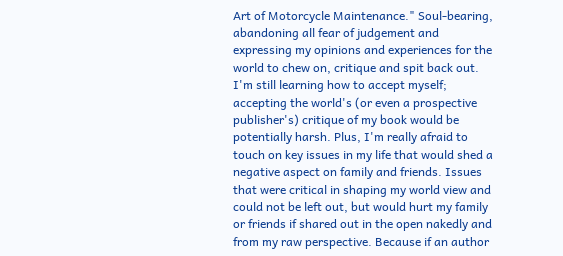Art of Motorcycle Maintenance." Soul-bearing, abandoning all fear of judgement and expressing my opinions and experiences for the world to chew on, critique and spit back out. I'm still learning how to accept myself; accepting the world's (or even a prospective publisher's) critique of my book would be potentially harsh. Plus, I'm really afraid to touch on key issues in my life that would shed a negative aspect on family and friends. Issues that were critical in shaping my world view and could not be left out, but would hurt my family or friends if shared out in the open nakedly and from my raw perspective. Because if an author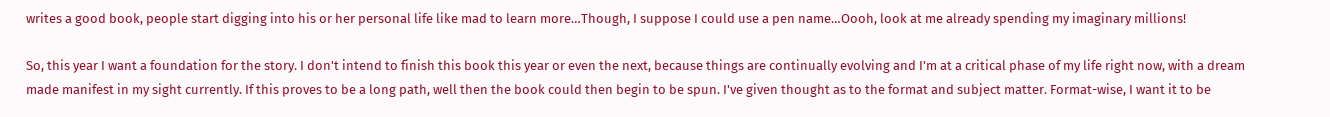writes a good book, people start digging into his or her personal life like mad to learn more…Though, I suppose I could use a pen name…Oooh, look at me already spending my imaginary millions!

So, this year I want a foundation for the story. I don't intend to finish this book this year or even the next, because things are continually evolving and I'm at a critical phase of my life right now, with a dream made manifest in my sight currently. If this proves to be a long path, well then the book could then begin to be spun. I've given thought as to the format and subject matter. Format-wise, I want it to be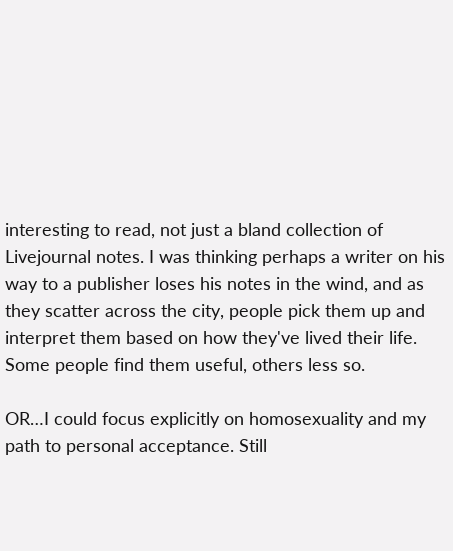interesting to read, not just a bland collection of Livejournal notes. I was thinking perhaps a writer on his way to a publisher loses his notes in the wind, and as they scatter across the city, people pick them up and interpret them based on how they've lived their life. Some people find them useful, others less so.

OR…I could focus explicitly on homosexuality and my path to personal acceptance. Still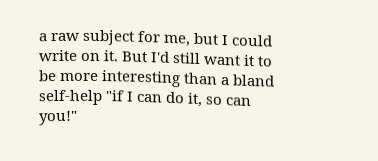a raw subject for me, but I could write on it. But I'd still want it to be more interesting than a bland self-help "if I can do it, so can you!"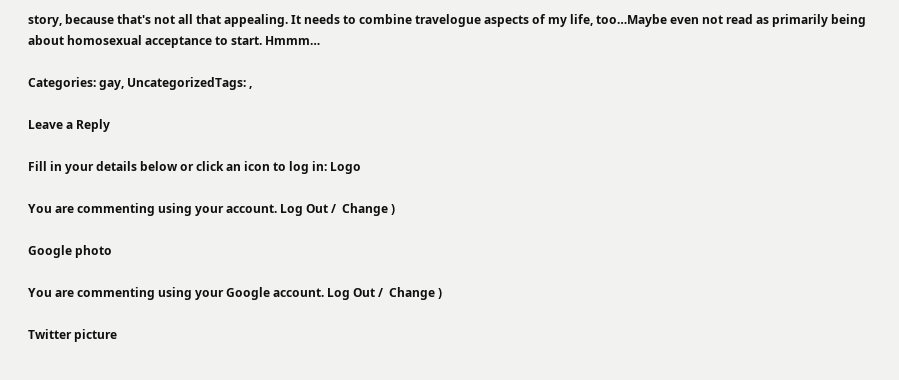story, because that's not all that appealing. It needs to combine travelogue aspects of my life, too…Maybe even not read as primarily being about homosexual acceptance to start. Hmmm…

Categories: gay, UncategorizedTags: ,

Leave a Reply

Fill in your details below or click an icon to log in: Logo

You are commenting using your account. Log Out /  Change )

Google photo

You are commenting using your Google account. Log Out /  Change )

Twitter picture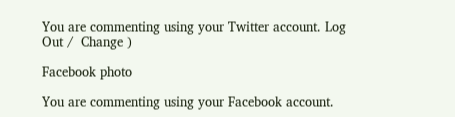You are commenting using your Twitter account. Log Out /  Change )

Facebook photo

You are commenting using your Facebook account.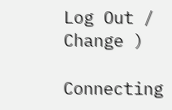Log Out /  Change )

Connecting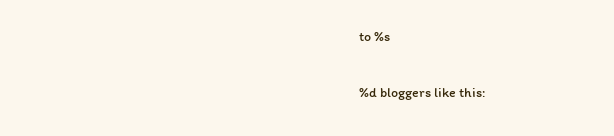to %s

%d bloggers like this: